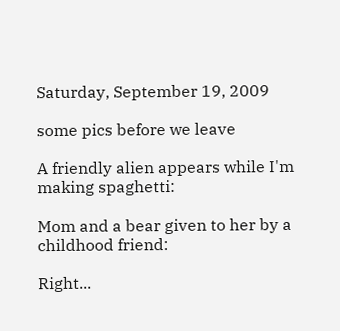Saturday, September 19, 2009

some pics before we leave

A friendly alien appears while I'm making spaghetti:

Mom and a bear given to her by a childhood friend:

Right...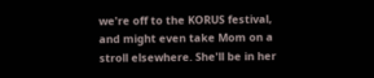we're off to the KORUS festival, and might even take Mom on a stroll elsewhere. She'll be in her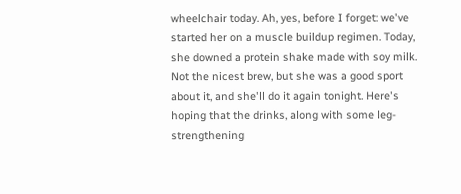wheelchair today. Ah, yes, before I forget: we've started her on a muscle buildup regimen. Today, she downed a protein shake made with soy milk. Not the nicest brew, but she was a good sport about it, and she'll do it again tonight. Here's hoping that the drinks, along with some leg-strengthening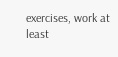exercises, work at least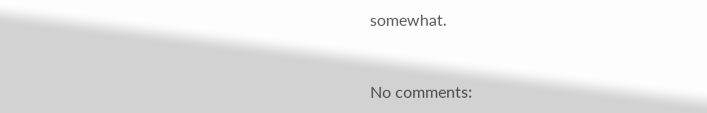somewhat.


No comments: